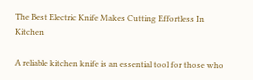The Best Electric Knife Makes Cutting Effortless In Kitchen

A reliable kitchen knife is an essential tool for those who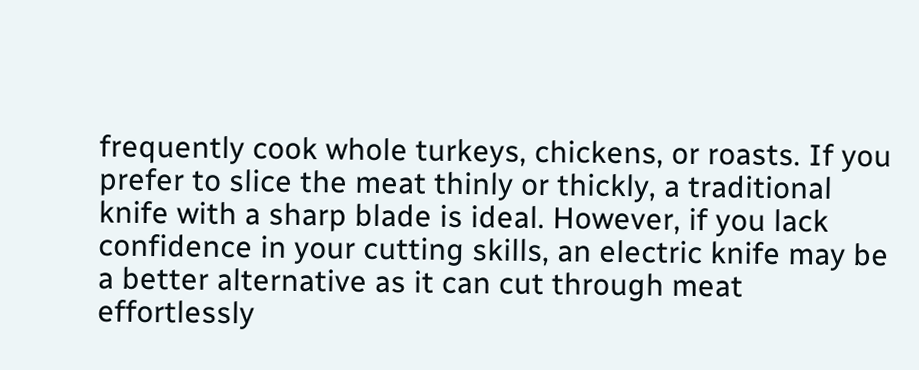frequently cook whole turkeys, chickens, or roasts. If you prefer to slice the meat thinly or thickly, a traditional knife with a sharp blade is ideal. However, if you lack confidence in your cutting skills, an electric knife may be a better alternative as it can cut through meat effortlessly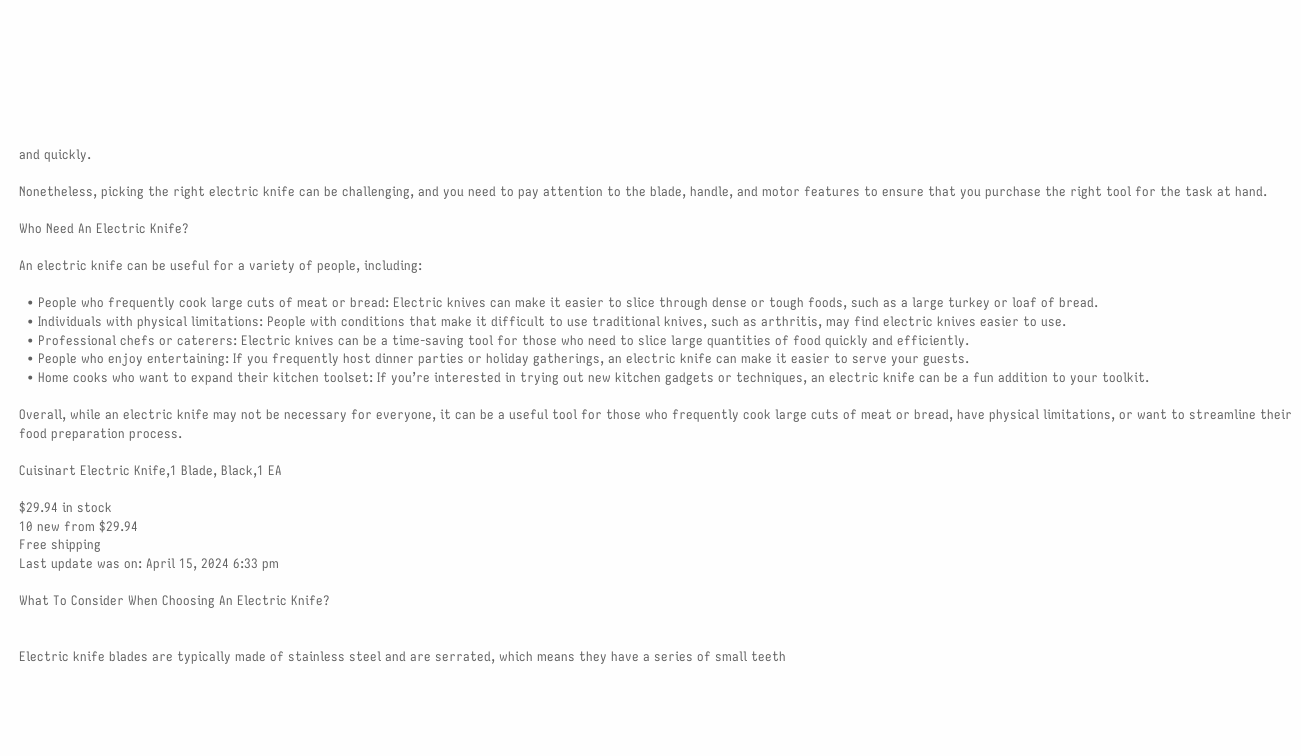and quickly.

Nonetheless, picking the right electric knife can be challenging, and you need to pay attention to the blade, handle, and motor features to ensure that you purchase the right tool for the task at hand.

Who Need An Electric Knife?

An electric knife can be useful for a variety of people, including:

  • People who frequently cook large cuts of meat or bread: Electric knives can make it easier to slice through dense or tough foods, such as a large turkey or loaf of bread.
  • Individuals with physical limitations: People with conditions that make it difficult to use traditional knives, such as arthritis, may find electric knives easier to use.
  • Professional chefs or caterers: Electric knives can be a time-saving tool for those who need to slice large quantities of food quickly and efficiently.
  • People who enjoy entertaining: If you frequently host dinner parties or holiday gatherings, an electric knife can make it easier to serve your guests.
  • Home cooks who want to expand their kitchen toolset: If you’re interested in trying out new kitchen gadgets or techniques, an electric knife can be a fun addition to your toolkit.

Overall, while an electric knife may not be necessary for everyone, it can be a useful tool for those who frequently cook large cuts of meat or bread, have physical limitations, or want to streamline their food preparation process.

Cuisinart Electric Knife,1 Blade, Black,1 EA

$29.94 in stock
10 new from $29.94
Free shipping
Last update was on: April 15, 2024 6:33 pm

What To Consider When Choosing An Electric Knife?


Electric knife blades are typically made of stainless steel and are serrated, which means they have a series of small teeth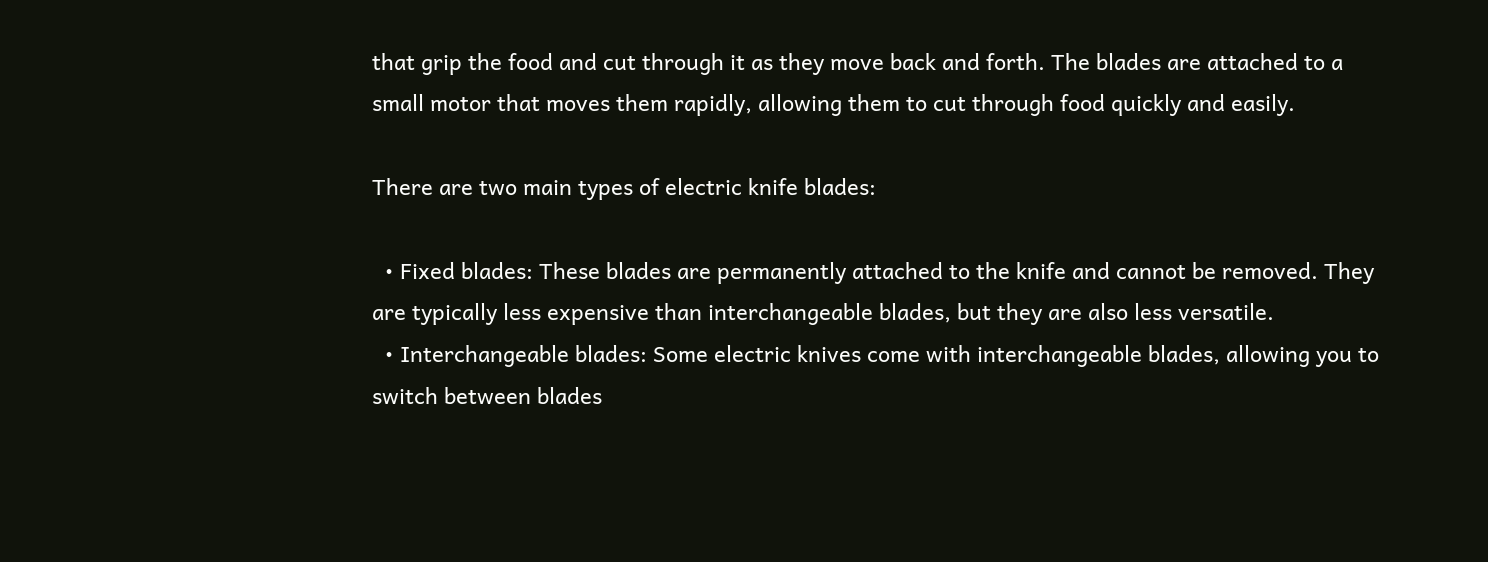that grip the food and cut through it as they move back and forth. The blades are attached to a small motor that moves them rapidly, allowing them to cut through food quickly and easily.

There are two main types of electric knife blades:

  • Fixed blades: These blades are permanently attached to the knife and cannot be removed. They are typically less expensive than interchangeable blades, but they are also less versatile.
  • Interchangeable blades: Some electric knives come with interchangeable blades, allowing you to switch between blades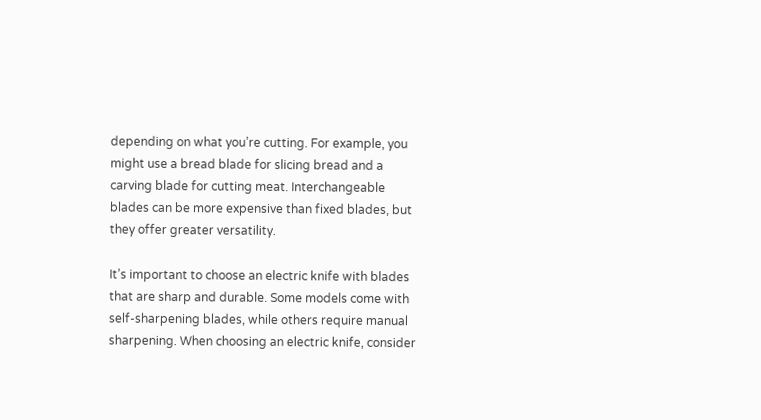depending on what you’re cutting. For example, you might use a bread blade for slicing bread and a carving blade for cutting meat. Interchangeable blades can be more expensive than fixed blades, but they offer greater versatility.

It’s important to choose an electric knife with blades that are sharp and durable. Some models come with self-sharpening blades, while others require manual sharpening. When choosing an electric knife, consider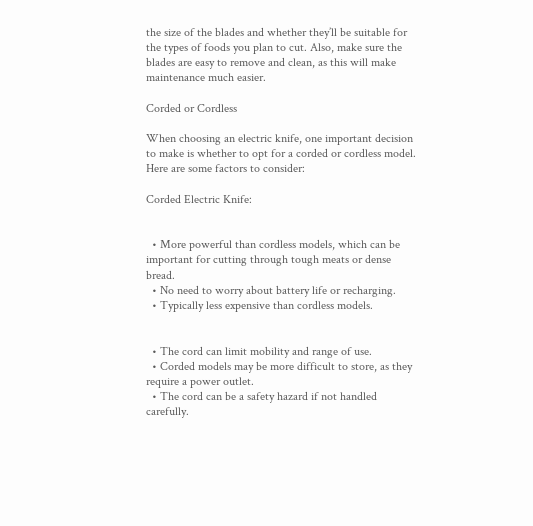the size of the blades and whether they’ll be suitable for the types of foods you plan to cut. Also, make sure the blades are easy to remove and clean, as this will make maintenance much easier.

Corded or Cordless

When choosing an electric knife, one important decision to make is whether to opt for a corded or cordless model. Here are some factors to consider:

Corded Electric Knife:


  • More powerful than cordless models, which can be important for cutting through tough meats or dense bread.
  • No need to worry about battery life or recharging.
  • Typically less expensive than cordless models.


  • The cord can limit mobility and range of use.
  • Corded models may be more difficult to store, as they require a power outlet.
  • The cord can be a safety hazard if not handled carefully.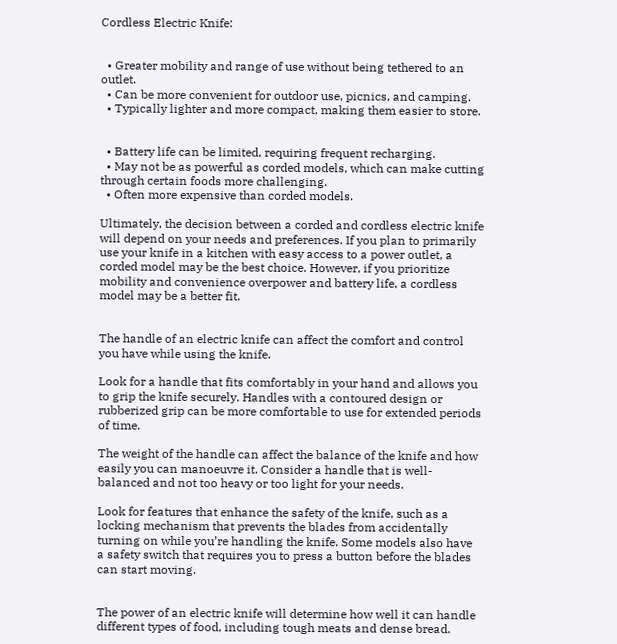Cordless Electric Knife:


  • Greater mobility and range of use without being tethered to an outlet.
  • Can be more convenient for outdoor use, picnics, and camping.
  • Typically lighter and more compact, making them easier to store.


  • Battery life can be limited, requiring frequent recharging.
  • May not be as powerful as corded models, which can make cutting through certain foods more challenging.
  • Often more expensive than corded models.

Ultimately, the decision between a corded and cordless electric knife will depend on your needs and preferences. If you plan to primarily use your knife in a kitchen with easy access to a power outlet, a corded model may be the best choice. However, if you prioritize mobility and convenience overpower and battery life, a cordless model may be a better fit.


The handle of an electric knife can affect the comfort and control you have while using the knife.

Look for a handle that fits comfortably in your hand and allows you to grip the knife securely. Handles with a contoured design or rubberized grip can be more comfortable to use for extended periods of time.

The weight of the handle can affect the balance of the knife and how easily you can manoeuvre it. Consider a handle that is well-balanced and not too heavy or too light for your needs.

Look for features that enhance the safety of the knife, such as a locking mechanism that prevents the blades from accidentally turning on while you’re handling the knife. Some models also have a safety switch that requires you to press a button before the blades can start moving.


The power of an electric knife will determine how well it can handle different types of food, including tough meats and dense bread.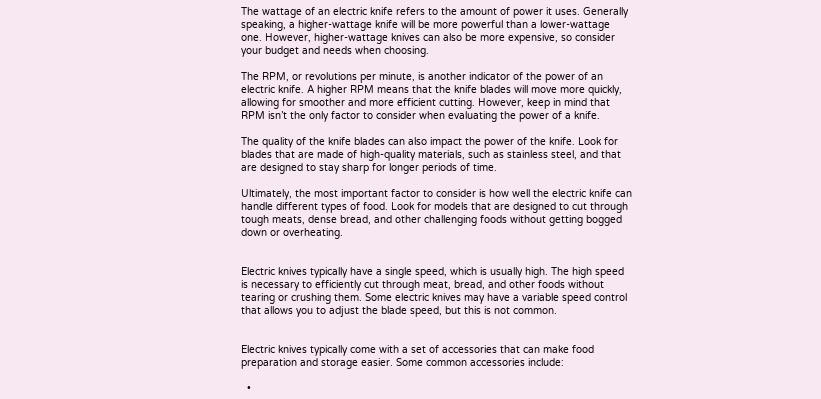The wattage of an electric knife refers to the amount of power it uses. Generally speaking, a higher-wattage knife will be more powerful than a lower-wattage one. However, higher-wattage knives can also be more expensive, so consider your budget and needs when choosing.

The RPM, or revolutions per minute, is another indicator of the power of an electric knife. A higher RPM means that the knife blades will move more quickly, allowing for smoother and more efficient cutting. However, keep in mind that RPM isn’t the only factor to consider when evaluating the power of a knife.

The quality of the knife blades can also impact the power of the knife. Look for blades that are made of high-quality materials, such as stainless steel, and that are designed to stay sharp for longer periods of time.

Ultimately, the most important factor to consider is how well the electric knife can handle different types of food. Look for models that are designed to cut through tough meats, dense bread, and other challenging foods without getting bogged down or overheating.


Electric knives typically have a single speed, which is usually high. The high speed is necessary to efficiently cut through meat, bread, and other foods without tearing or crushing them. Some electric knives may have a variable speed control that allows you to adjust the blade speed, but this is not common.


Electric knives typically come with a set of accessories that can make food preparation and storage easier. Some common accessories include:

  •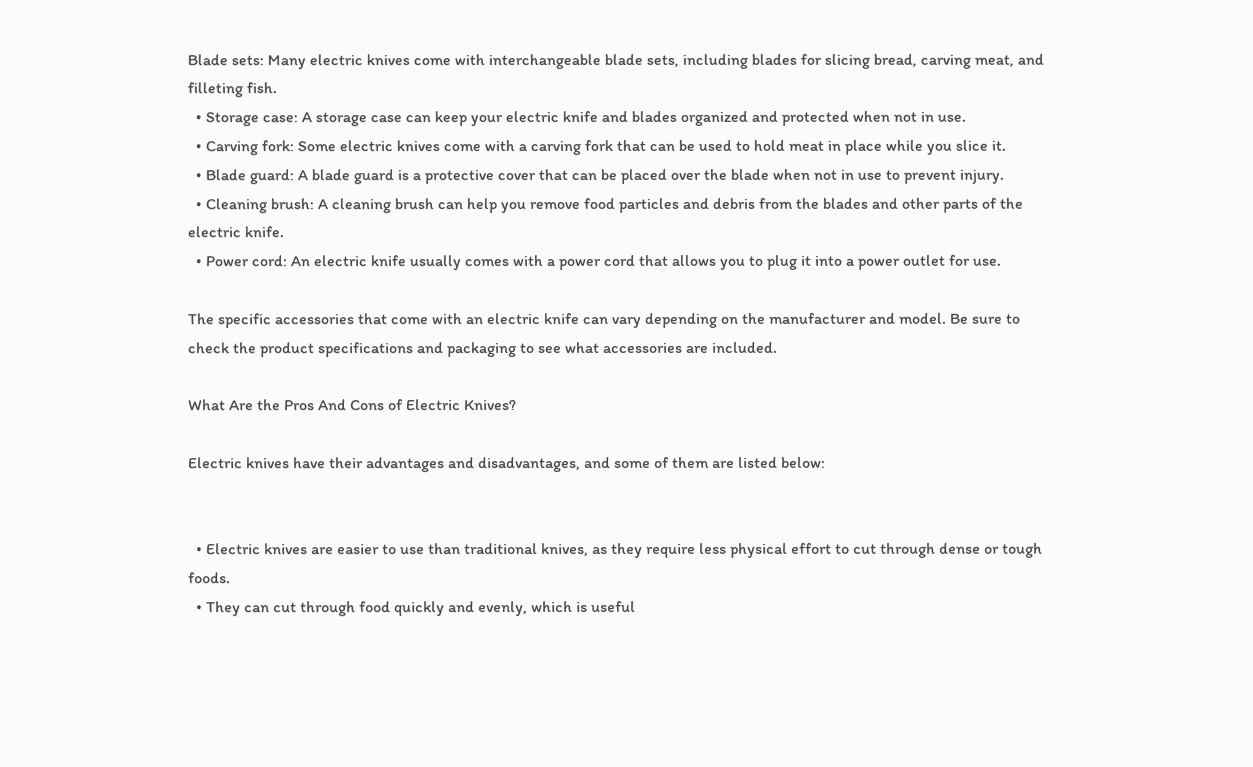Blade sets: Many electric knives come with interchangeable blade sets, including blades for slicing bread, carving meat, and filleting fish.
  • Storage case: A storage case can keep your electric knife and blades organized and protected when not in use.
  • Carving fork: Some electric knives come with a carving fork that can be used to hold meat in place while you slice it.
  • Blade guard: A blade guard is a protective cover that can be placed over the blade when not in use to prevent injury.
  • Cleaning brush: A cleaning brush can help you remove food particles and debris from the blades and other parts of the electric knife.
  • Power cord: An electric knife usually comes with a power cord that allows you to plug it into a power outlet for use.

The specific accessories that come with an electric knife can vary depending on the manufacturer and model. Be sure to check the product specifications and packaging to see what accessories are included.

What Are the Pros And Cons of Electric Knives?

Electric knives have their advantages and disadvantages, and some of them are listed below:


  • Electric knives are easier to use than traditional knives, as they require less physical effort to cut through dense or tough foods.
  • They can cut through food quickly and evenly, which is useful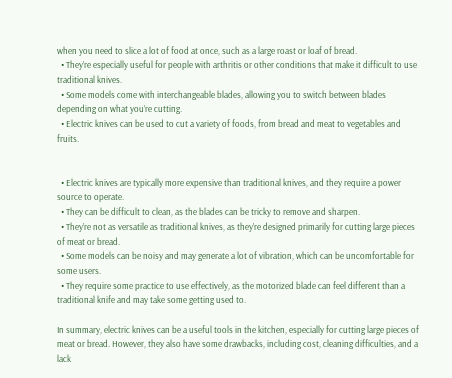when you need to slice a lot of food at once, such as a large roast or loaf of bread.
  • They’re especially useful for people with arthritis or other conditions that make it difficult to use traditional knives.
  • Some models come with interchangeable blades, allowing you to switch between blades depending on what you’re cutting.
  • Electric knives can be used to cut a variety of foods, from bread and meat to vegetables and fruits.


  • Electric knives are typically more expensive than traditional knives, and they require a power source to operate.
  • They can be difficult to clean, as the blades can be tricky to remove and sharpen.
  • They’re not as versatile as traditional knives, as they’re designed primarily for cutting large pieces of meat or bread.
  • Some models can be noisy and may generate a lot of vibration, which can be uncomfortable for some users.
  • They require some practice to use effectively, as the motorized blade can feel different than a traditional knife and may take some getting used to.

In summary, electric knives can be a useful tools in the kitchen, especially for cutting large pieces of meat or bread. However, they also have some drawbacks, including cost, cleaning difficulties, and a lack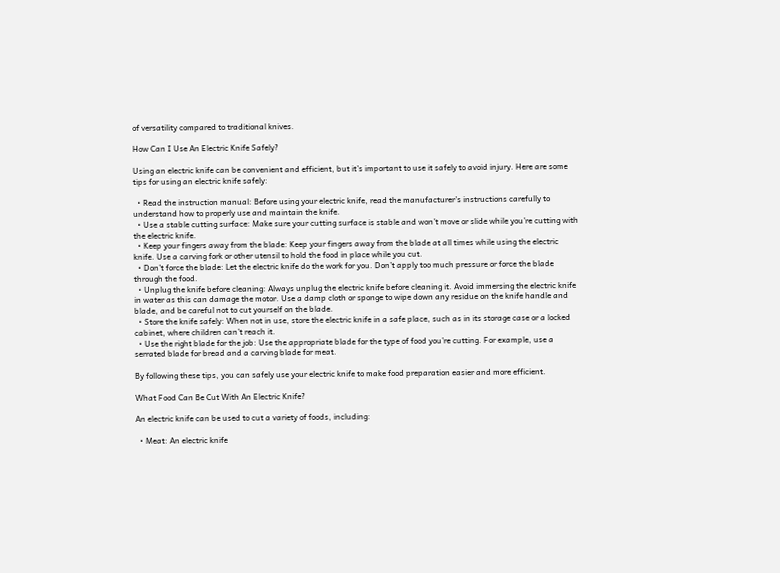of versatility compared to traditional knives.

How Can I Use An Electric Knife Safely?

Using an electric knife can be convenient and efficient, but it’s important to use it safely to avoid injury. Here are some tips for using an electric knife safely:

  • Read the instruction manual: Before using your electric knife, read the manufacturer’s instructions carefully to understand how to properly use and maintain the knife.
  • Use a stable cutting surface: Make sure your cutting surface is stable and won’t move or slide while you’re cutting with the electric knife.
  • Keep your fingers away from the blade: Keep your fingers away from the blade at all times while using the electric knife. Use a carving fork or other utensil to hold the food in place while you cut.
  • Don’t force the blade: Let the electric knife do the work for you. Don’t apply too much pressure or force the blade through the food.
  • Unplug the knife before cleaning: Always unplug the electric knife before cleaning it. Avoid immersing the electric knife in water as this can damage the motor. Use a damp cloth or sponge to wipe down any residue on the knife handle and blade, and be careful not to cut yourself on the blade.
  • Store the knife safely: When not in use, store the electric knife in a safe place, such as in its storage case or a locked cabinet, where children can’t reach it.
  • Use the right blade for the job: Use the appropriate blade for the type of food you’re cutting. For example, use a serrated blade for bread and a carving blade for meat.

By following these tips, you can safely use your electric knife to make food preparation easier and more efficient.

What Food Can Be Cut With An Electric Knife?

An electric knife can be used to cut a variety of foods, including:

  • Meat: An electric knife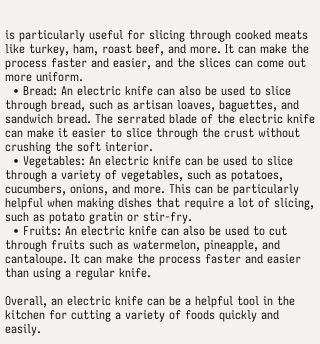is particularly useful for slicing through cooked meats like turkey, ham, roast beef, and more. It can make the process faster and easier, and the slices can come out more uniform.
  • Bread: An electric knife can also be used to slice through bread, such as artisan loaves, baguettes, and sandwich bread. The serrated blade of the electric knife can make it easier to slice through the crust without crushing the soft interior.
  • Vegetables: An electric knife can be used to slice through a variety of vegetables, such as potatoes, cucumbers, onions, and more. This can be particularly helpful when making dishes that require a lot of slicing, such as potato gratin or stir-fry.
  • Fruits: An electric knife can also be used to cut through fruits such as watermelon, pineapple, and cantaloupe. It can make the process faster and easier than using a regular knife.

Overall, an electric knife can be a helpful tool in the kitchen for cutting a variety of foods quickly and easily.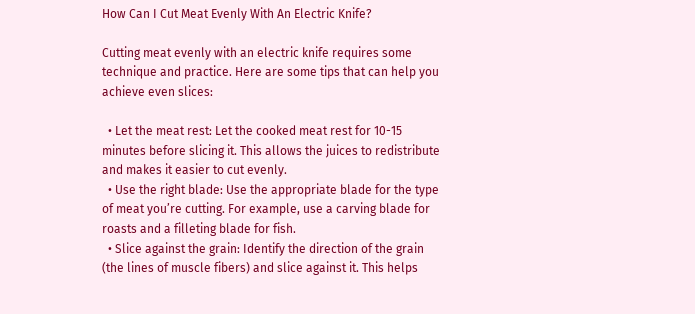How Can I Cut Meat Evenly With An Electric Knife?

Cutting meat evenly with an electric knife requires some technique and practice. Here are some tips that can help you achieve even slices:

  • Let the meat rest: Let the cooked meat rest for 10-15 minutes before slicing it. This allows the juices to redistribute and makes it easier to cut evenly.
  • Use the right blade: Use the appropriate blade for the type of meat you’re cutting. For example, use a carving blade for roasts and a filleting blade for fish.
  • Slice against the grain: Identify the direction of the grain (the lines of muscle fibers) and slice against it. This helps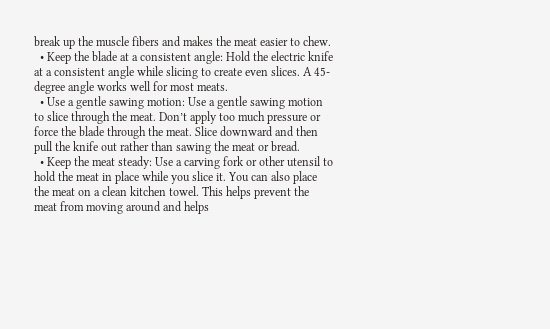break up the muscle fibers and makes the meat easier to chew.
  • Keep the blade at a consistent angle: Hold the electric knife at a consistent angle while slicing to create even slices. A 45-degree angle works well for most meats.
  • Use a gentle sawing motion: Use a gentle sawing motion to slice through the meat. Don’t apply too much pressure or force the blade through the meat. Slice downward and then pull the knife out rather than sawing the meat or bread.
  • Keep the meat steady: Use a carving fork or other utensil to hold the meat in place while you slice it. You can also place the meat on a clean kitchen towel. This helps prevent the meat from moving around and helps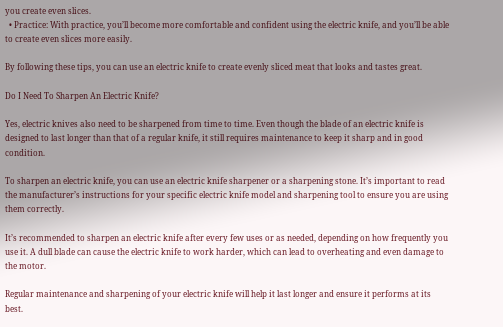you create even slices.
  • Practice: With practice, you’ll become more comfortable and confident using the electric knife, and you’ll be able to create even slices more easily.

By following these tips, you can use an electric knife to create evenly sliced meat that looks and tastes great.

Do I Need To Sharpen An Electric Knife?

Yes, electric knives also need to be sharpened from time to time. Even though the blade of an electric knife is designed to last longer than that of a regular knife, it still requires maintenance to keep it sharp and in good condition.

To sharpen an electric knife, you can use an electric knife sharpener or a sharpening stone. It’s important to read the manufacturer’s instructions for your specific electric knife model and sharpening tool to ensure you are using them correctly.

It’s recommended to sharpen an electric knife after every few uses or as needed, depending on how frequently you use it. A dull blade can cause the electric knife to work harder, which can lead to overheating and even damage to the motor.

Regular maintenance and sharpening of your electric knife will help it last longer and ensure it performs at its best.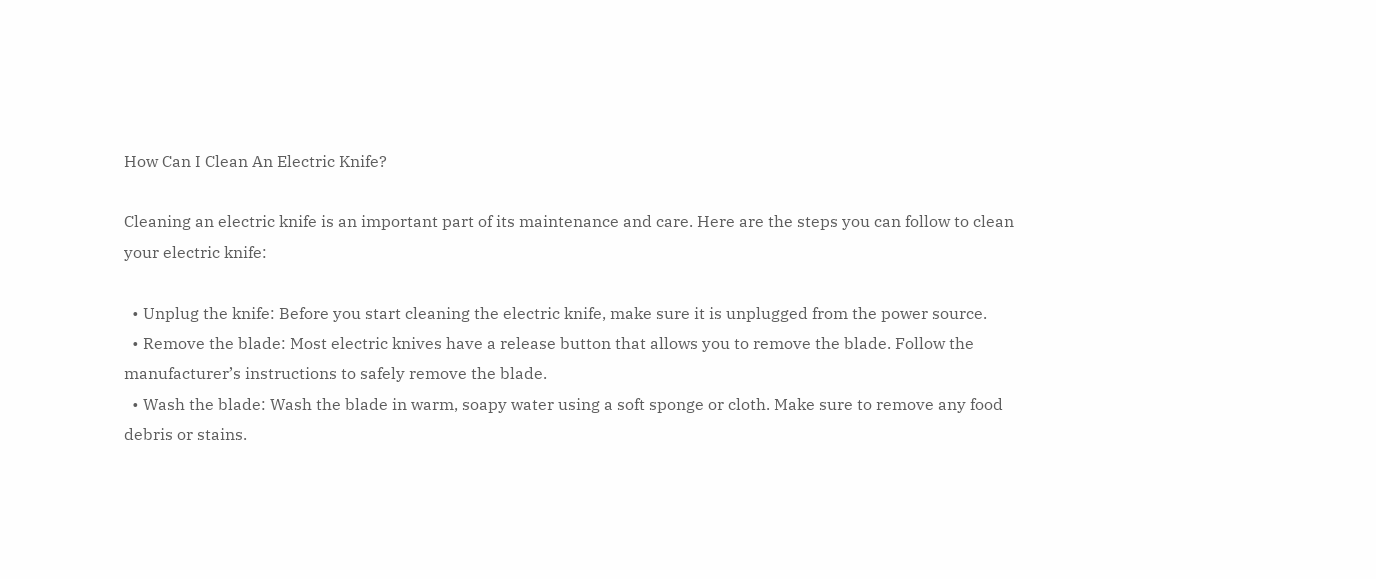How Can I Clean An Electric Knife?

Cleaning an electric knife is an important part of its maintenance and care. Here are the steps you can follow to clean your electric knife:

  • Unplug the knife: Before you start cleaning the electric knife, make sure it is unplugged from the power source.
  • Remove the blade: Most electric knives have a release button that allows you to remove the blade. Follow the manufacturer’s instructions to safely remove the blade.
  • Wash the blade: Wash the blade in warm, soapy water using a soft sponge or cloth. Make sure to remove any food debris or stains.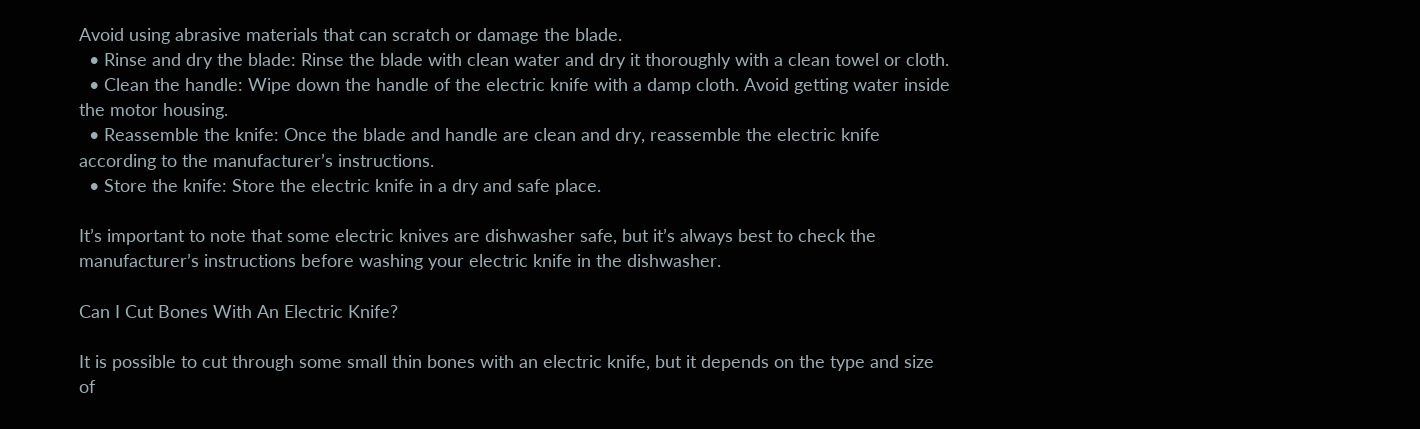Avoid using abrasive materials that can scratch or damage the blade.
  • Rinse and dry the blade: Rinse the blade with clean water and dry it thoroughly with a clean towel or cloth.
  • Clean the handle: Wipe down the handle of the electric knife with a damp cloth. Avoid getting water inside the motor housing.
  • Reassemble the knife: Once the blade and handle are clean and dry, reassemble the electric knife according to the manufacturer’s instructions.
  • Store the knife: Store the electric knife in a dry and safe place.

It’s important to note that some electric knives are dishwasher safe, but it’s always best to check the manufacturer’s instructions before washing your electric knife in the dishwasher.

Can I Cut Bones With An Electric Knife?

It is possible to cut through some small thin bones with an electric knife, but it depends on the type and size of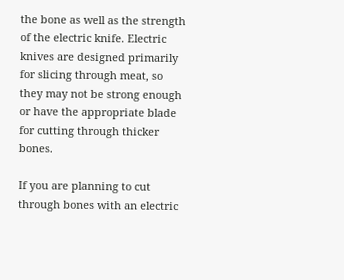the bone as well as the strength of the electric knife. Electric knives are designed primarily for slicing through meat, so they may not be strong enough or have the appropriate blade for cutting through thicker bones.

If you are planning to cut through bones with an electric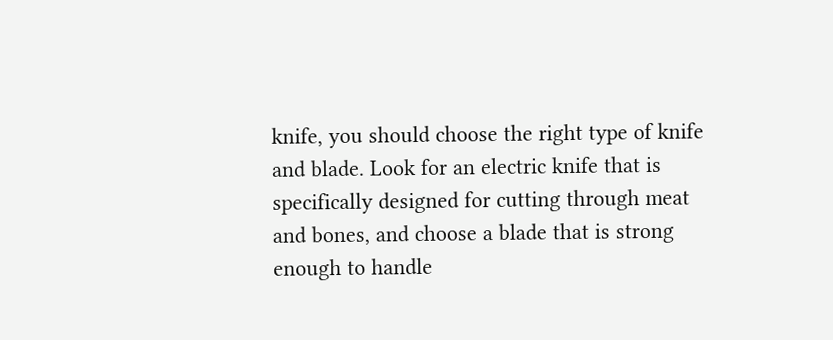knife, you should choose the right type of knife and blade. Look for an electric knife that is specifically designed for cutting through meat and bones, and choose a blade that is strong enough to handle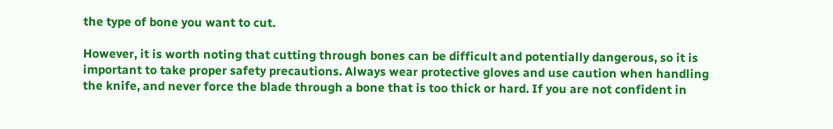the type of bone you want to cut.

However, it is worth noting that cutting through bones can be difficult and potentially dangerous, so it is important to take proper safety precautions. Always wear protective gloves and use caution when handling the knife, and never force the blade through a bone that is too thick or hard. If you are not confident in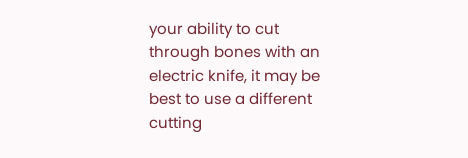your ability to cut through bones with an electric knife, it may be best to use a different cutting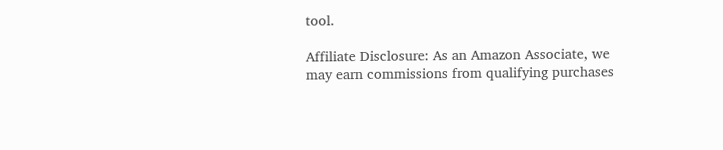tool.

Affiliate Disclosure: As an Amazon Associate, we may earn commissions from qualifying purchases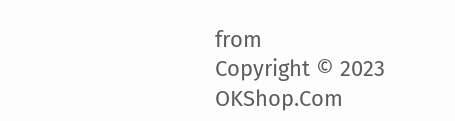from
Copyright © 2023 OKShop.Com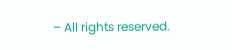– All rights reserved.